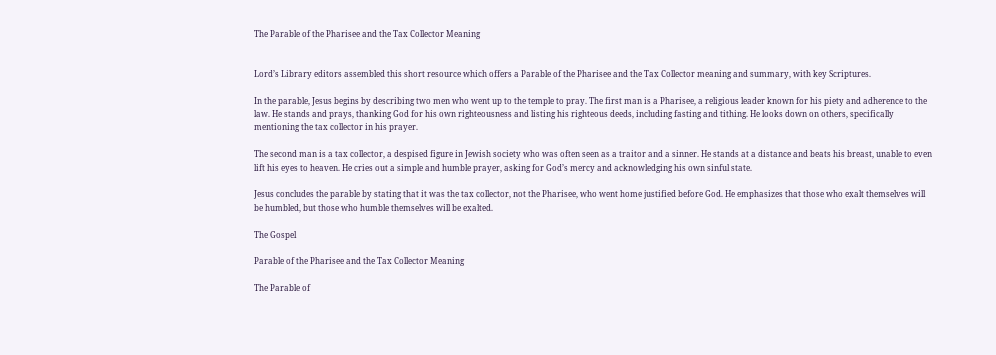The Parable of the Pharisee and the Tax Collector Meaning


Lord’s Library editors assembled this short resource which offers a Parable of the Pharisee and the Tax Collector meaning and summary, with key Scriptures.

In the parable, Jesus begins by describing two men who went up to the temple to pray. The first man is a Pharisee, a religious leader known for his piety and adherence to the law. He stands and prays, thanking God for his own righteousness and listing his righteous deeds, including fasting and tithing. He looks down on others, specifically mentioning the tax collector in his prayer.

The second man is a tax collector, a despised figure in Jewish society who was often seen as a traitor and a sinner. He stands at a distance and beats his breast, unable to even lift his eyes to heaven. He cries out a simple and humble prayer, asking for God’s mercy and acknowledging his own sinful state.

Jesus concludes the parable by stating that it was the tax collector, not the Pharisee, who went home justified before God. He emphasizes that those who exalt themselves will be humbled, but those who humble themselves will be exalted.

The Gospel

Parable of the Pharisee and the Tax Collector Meaning

The Parable of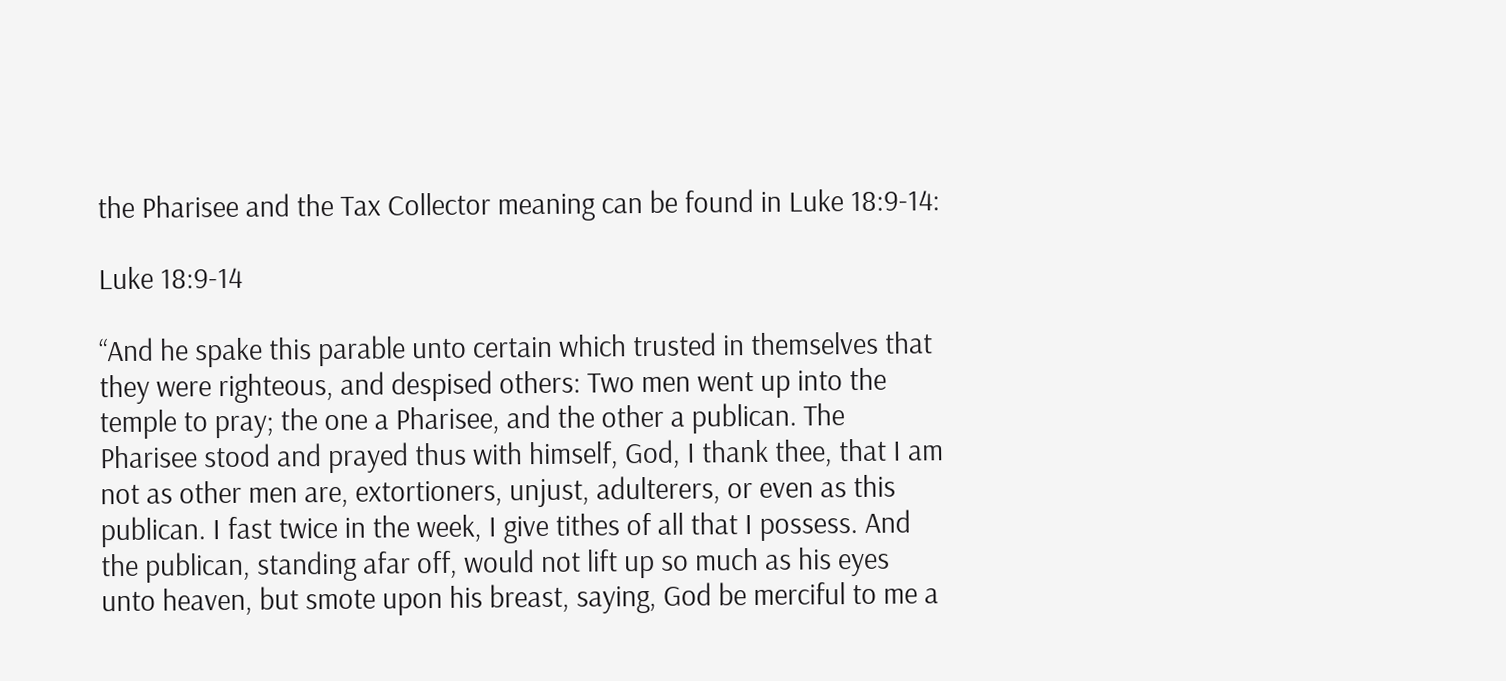the Pharisee and the Tax Collector meaning can be found in Luke 18:9-14:

Luke 18:9-14

“And he spake this parable unto certain which trusted in themselves that they were righteous, and despised others: Two men went up into the temple to pray; the one a Pharisee, and the other a publican. The Pharisee stood and prayed thus with himself, God, I thank thee, that I am not as other men are, extortioners, unjust, adulterers, or even as this publican. I fast twice in the week, I give tithes of all that I possess. And the publican, standing afar off, would not lift up so much as his eyes unto heaven, but smote upon his breast, saying, God be merciful to me a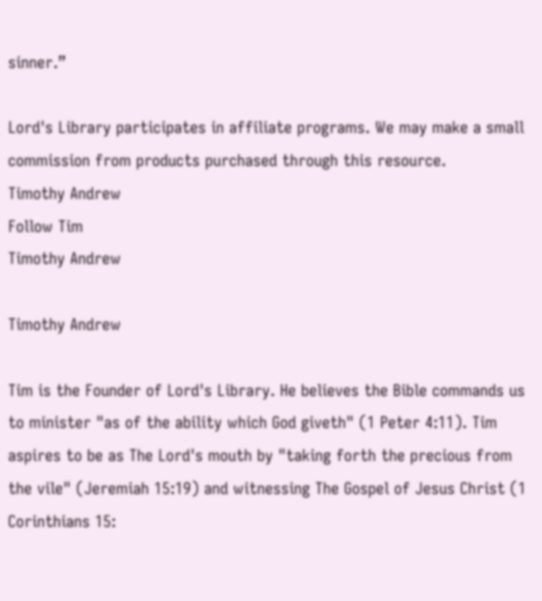sinner.”

Lord's Library participates in affiliate programs. We may make a small commission from products purchased through this resource.
Timothy Andrew
Follow Tim
Timothy Andrew

Timothy Andrew

Tim is the Founder of Lord's Library. He believes the Bible commands us to minister "as of the ability which God giveth" (1 Peter 4:11). Tim aspires to be as The Lord's mouth by "taking forth the precious from the vile" (Jeremiah 15:19) and witnessing The Gospel of Jesus Christ (1 Corinthians 15: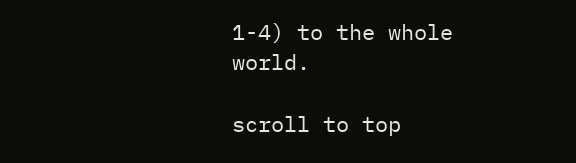1-4) to the whole world.

scroll to top